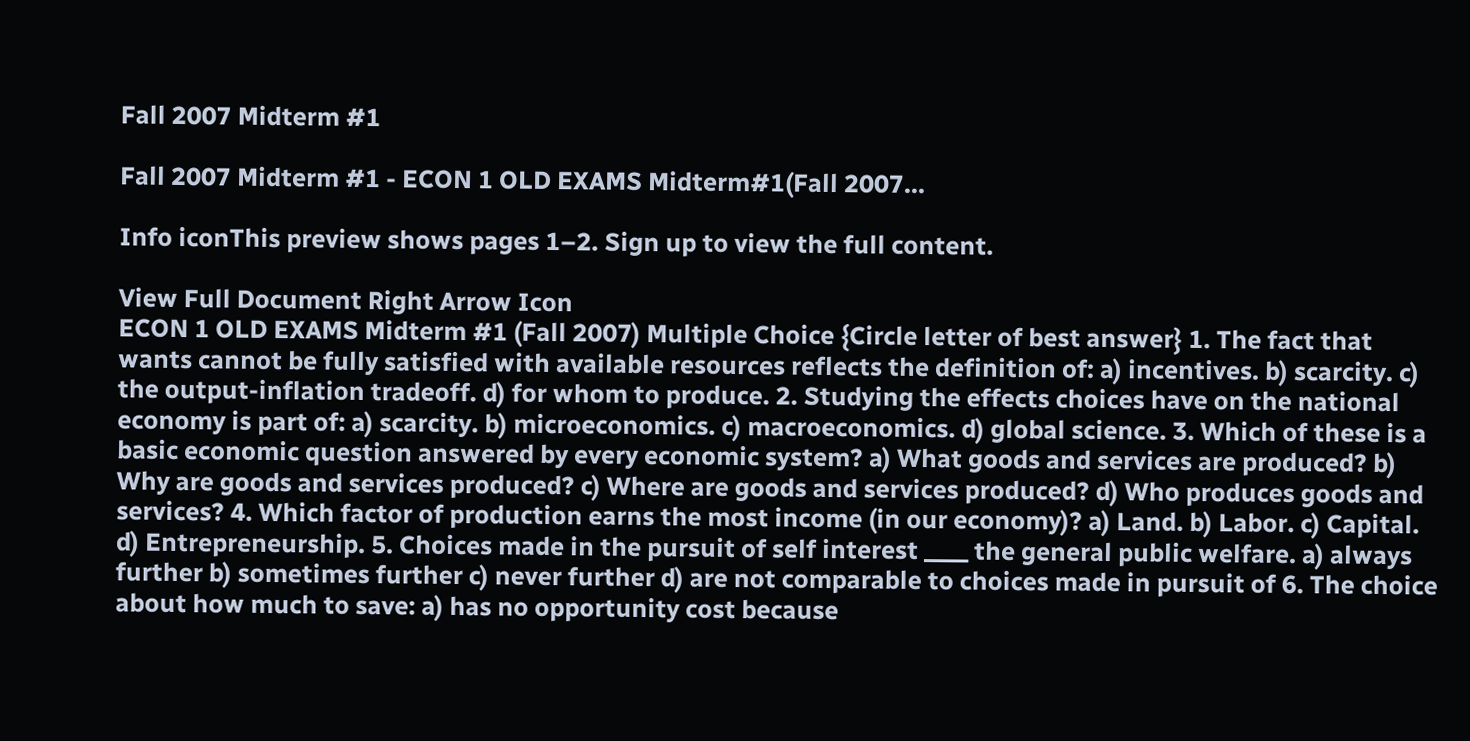Fall 2007 Midterm #1

Fall 2007 Midterm #1 - ECON 1 OLD EXAMS Midterm#1(Fall 2007...

Info iconThis preview shows pages 1–2. Sign up to view the full content.

View Full Document Right Arrow Icon
ECON 1 OLD EXAMS Midterm #1 (Fall 2007) Multiple Choice {Circle letter of best answer} 1. The fact that wants cannot be fully satisfied with available resources reflects the definition of: a) incentives. b) scarcity. c) the output-inflation tradeoff. d) for whom to produce. 2. Studying the effects choices have on the national economy is part of: a) scarcity. b) microeconomics. c) macroeconomics. d) global science. 3. Which of these is a basic economic question answered by every economic system? a) What goods and services are produced? b) Why are goods and services produced? c) Where are goods and services produced? d) Who produces goods and services? 4. Which factor of production earns the most income (in our economy)? a) Land. b) Labor. c) Capital. d) Entrepreneurship. 5. Choices made in the pursuit of self interest ____ the general public welfare. a) always further b) sometimes further c) never further d) are not comparable to choices made in pursuit of 6. The choice about how much to save: a) has no opportunity cost because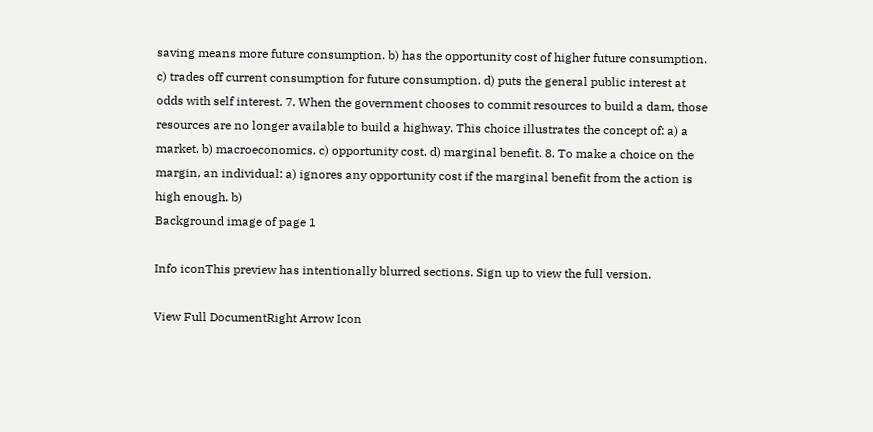saving means more future consumption. b) has the opportunity cost of higher future consumption. c) trades off current consumption for future consumption. d) puts the general public interest at odds with self interest. 7. When the government chooses to commit resources to build a dam, those resources are no longer available to build a highway. This choice illustrates the concept of: a) a market. b) macroeconomics. c) opportunity cost. d) marginal benefit. 8. To make a choice on the margin, an individual: a) ignores any opportunity cost if the marginal benefit from the action is high enough. b)
Background image of page 1

Info iconThis preview has intentionally blurred sections. Sign up to view the full version.

View Full DocumentRight Arrow Icon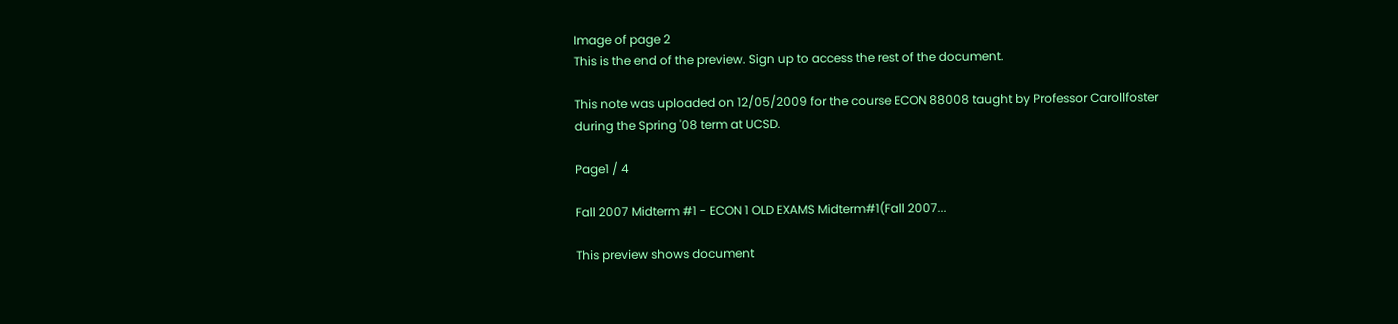Image of page 2
This is the end of the preview. Sign up to access the rest of the document.

This note was uploaded on 12/05/2009 for the course ECON 88008 taught by Professor Carollfoster during the Spring '08 term at UCSD.

Page1 / 4

Fall 2007 Midterm #1 - ECON 1 OLD EXAMS Midterm#1(Fall 2007...

This preview shows document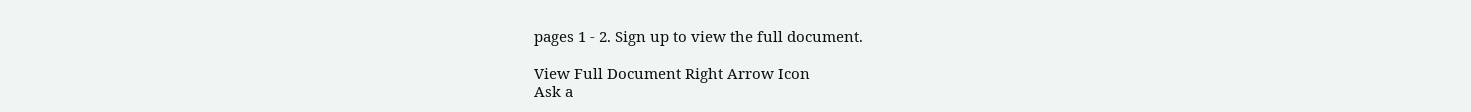pages 1 - 2. Sign up to view the full document.

View Full Document Right Arrow Icon
Ask a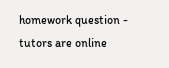homework question - tutors are online